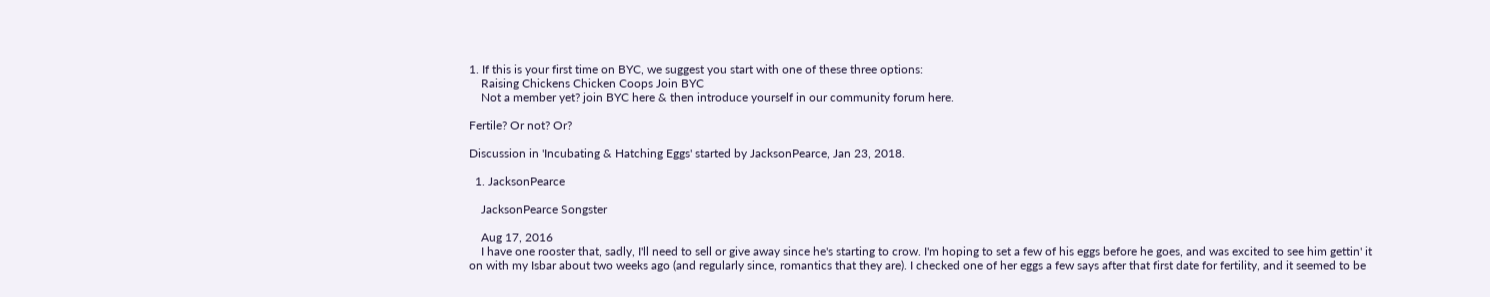1. If this is your first time on BYC, we suggest you start with one of these three options:
    Raising Chickens Chicken Coops Join BYC
    Not a member yet? join BYC here & then introduce yourself in our community forum here.

Fertile? Or not? Or?

Discussion in 'Incubating & Hatching Eggs' started by JacksonPearce, Jan 23, 2018.

  1. JacksonPearce

    JacksonPearce Songster

    Aug 17, 2016
    I have one rooster that, sadly, I'll need to sell or give away since he's starting to crow. I'm hoping to set a few of his eggs before he goes, and was excited to see him gettin' it on with my Isbar about two weeks ago (and regularly since, romantics that they are). I checked one of her eggs a few says after that first date for fertility, and it seemed to be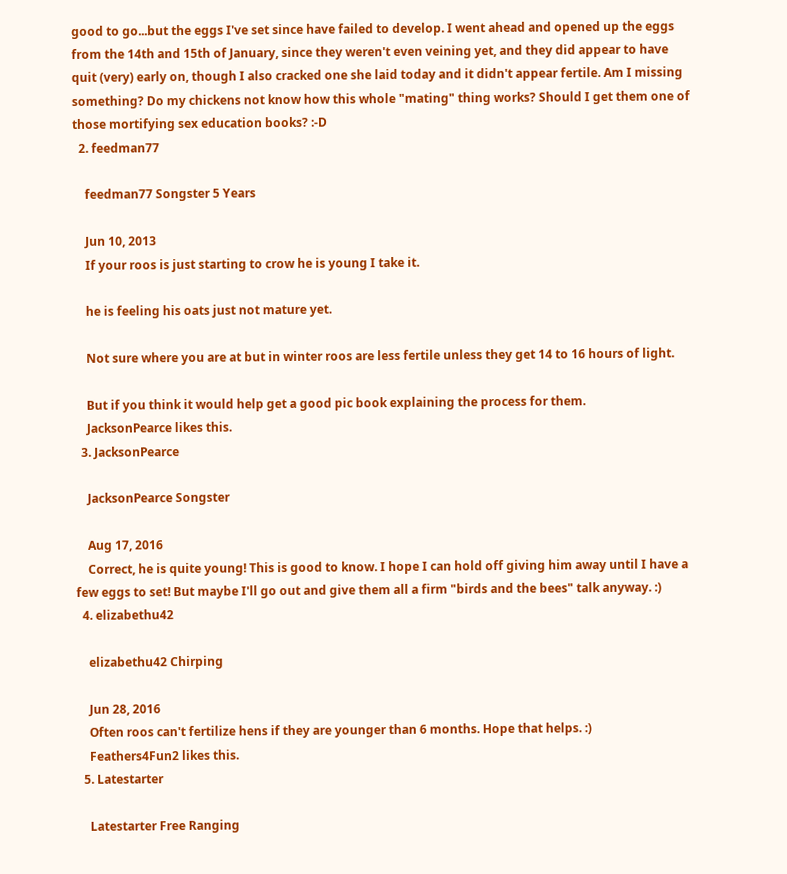good to go...but the eggs I've set since have failed to develop. I went ahead and opened up the eggs from the 14th and 15th of January, since they weren't even veining yet, and they did appear to have quit (very) early on, though I also cracked one she laid today and it didn't appear fertile. Am I missing something? Do my chickens not know how this whole "mating" thing works? Should I get them one of those mortifying sex education books? :-D
  2. feedman77

    feedman77 Songster 5 Years

    Jun 10, 2013
    If your roos is just starting to crow he is young I take it.

    he is feeling his oats just not mature yet.

    Not sure where you are at but in winter roos are less fertile unless they get 14 to 16 hours of light.

    But if you think it would help get a good pic book explaining the process for them.
    JacksonPearce likes this.
  3. JacksonPearce

    JacksonPearce Songster

    Aug 17, 2016
    Correct, he is quite young! This is good to know. I hope I can hold off giving him away until I have a few eggs to set! But maybe I'll go out and give them all a firm "birds and the bees" talk anyway. :)
  4. elizabethu42

    elizabethu42 Chirping

    Jun 28, 2016
    Often roos can't fertilize hens if they are younger than 6 months. Hope that helps. :)
    Feathers4Fun2 likes this.
  5. Latestarter

    Latestarter Free Ranging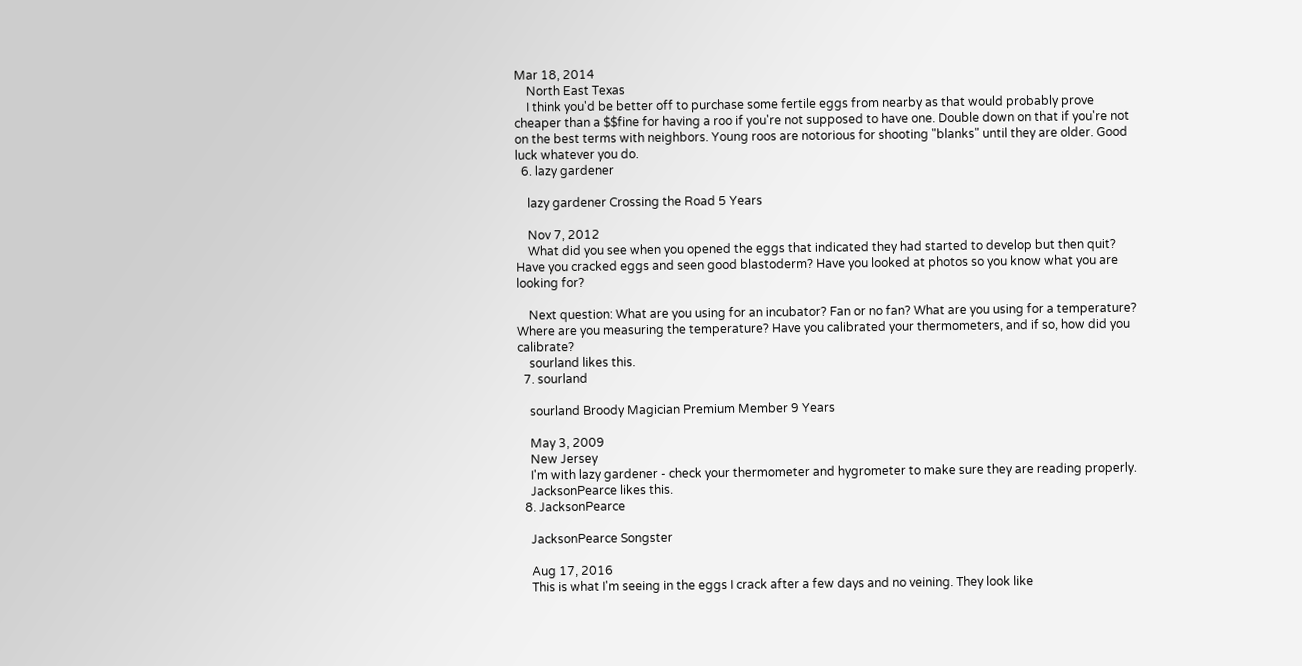Mar 18, 2014
    North East Texas
    I think you'd be better off to purchase some fertile eggs from nearby as that would probably prove cheaper than a $$fine for having a roo if you're not supposed to have one. Double down on that if you're not on the best terms with neighbors. Young roos are notorious for shooting "blanks" until they are older. Good luck whatever you do.
  6. lazy gardener

    lazy gardener Crossing the Road 5 Years

    Nov 7, 2012
    What did you see when you opened the eggs that indicated they had started to develop but then quit? Have you cracked eggs and seen good blastoderm? Have you looked at photos so you know what you are looking for?

    Next question: What are you using for an incubator? Fan or no fan? What are you using for a temperature? Where are you measuring the temperature? Have you calibrated your thermometers, and if so, how did you calibrate?
    sourland likes this.
  7. sourland

    sourland Broody Magician Premium Member 9 Years

    May 3, 2009
    New Jersey
    I'm with lazy gardener - check your thermometer and hygrometer to make sure they are reading properly.
    JacksonPearce likes this.
  8. JacksonPearce

    JacksonPearce Songster

    Aug 17, 2016
    This is what I'm seeing in the eggs I crack after a few days and no veining. They look like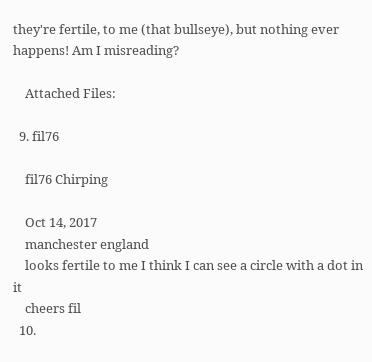they're fertile, to me (that bullseye), but nothing ever happens! Am I misreading?

    Attached Files:

  9. fil76

    fil76 Chirping

    Oct 14, 2017
    manchester england
    looks fertile to me I think I can see a circle with a dot in it
    cheers fil
  10.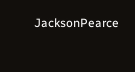JacksonPearce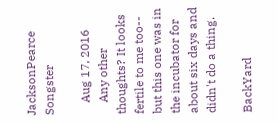JacksonPearce Songster

    Aug 17, 2016
    Any other thoughts? It looks fertile to me too-- but this one was in the incubator for about six days and didn't do a thing.

BackYard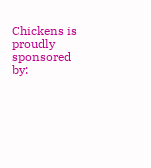Chickens is proudly sponsored by: